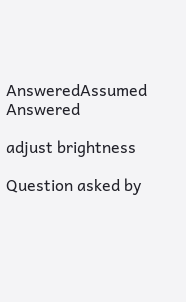AnsweredAssumed Answered

adjust brightness

Question asked by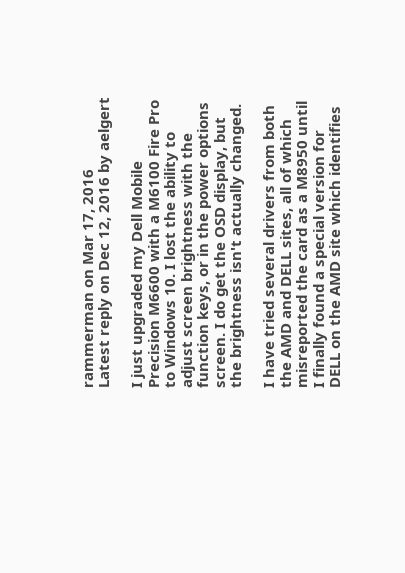rammerman on Mar 17, 2016
Latest reply on Dec 12, 2016 by aelgert

I just upgraded my Dell Mobile Precision M6600 with a M6100 Fire Pro to Windows 10. I lost the ability to adjust screen brightness with the function keys, or in the power options screen. I do get the OSD display, but the brightness isn't actually changed.

I have tried several drivers from both the AMD and DELL sites, all of which misreported the card as a M8950 until I finally found a special version for DELL on the AMD site which identifies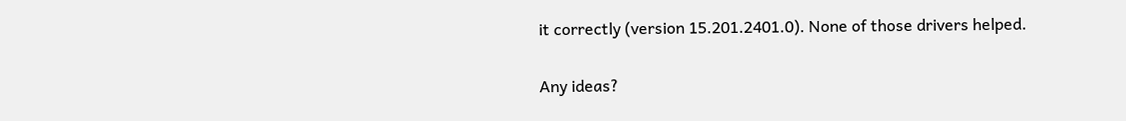it correctly (version 15.201.2401.0). None of those drivers helped.

Any ideas?